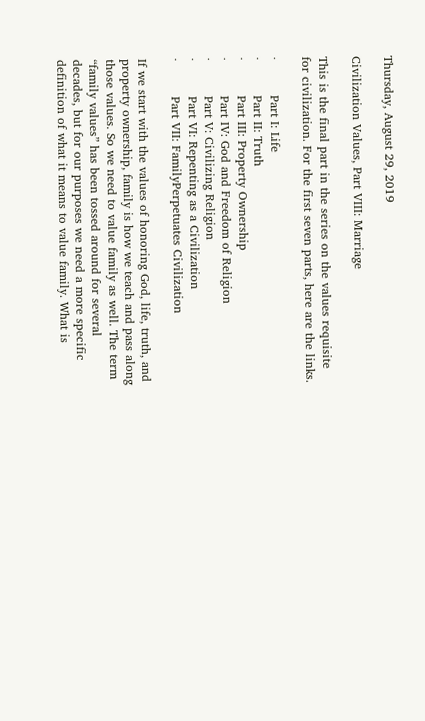Thursday, August 29, 2019

Civilization Values, Part VIII: Marriage

This is the final part in the series on the values requisite for civilization. For the first seven parts, here are the links.

·         Part I: Life
·         Part II: Truth
·         Part III: Property Ownership
·         Part IV: God and Freedom of Religion
·         Part V: Civilizing Religion
·         Part VI: Repenting as a Civilization
·         Part VII: FamilyPerpetuates Civilization

If we start with the values of honoring God, life, truth, and property ownership, family is how we teach and pass along those values. So we need to value family as well. The term “family values” has been tossed around for several decades, but for our purposes we need a more specific definition of what it means to value family. What is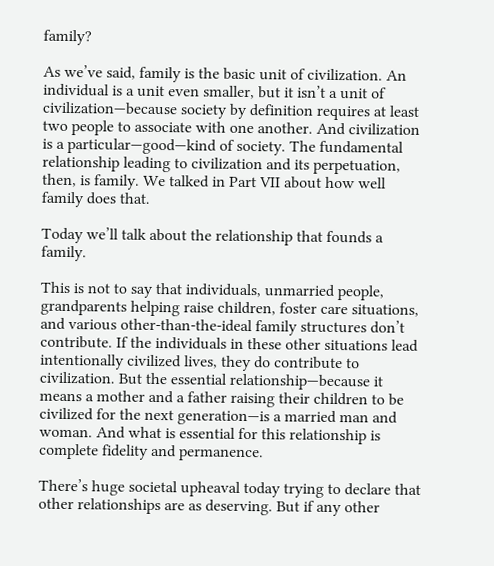family?

As we’ve said, family is the basic unit of civilization. An individual is a unit even smaller, but it isn’t a unit of civilization—because society by definition requires at least two people to associate with one another. And civilization is a particular—good—kind of society. The fundamental relationship leading to civilization and its perpetuation, then, is family. We talked in Part VII about how well family does that.

Today we’ll talk about the relationship that founds a family.

This is not to say that individuals, unmarried people, grandparents helping raise children, foster care situations, and various other-than-the-ideal family structures don’t contribute. If the individuals in these other situations lead intentionally civilized lives, they do contribute to civilization. But the essential relationship—because it means a mother and a father raising their children to be civilized for the next generation—is a married man and woman. And what is essential for this relationship is complete fidelity and permanence.

There’s huge societal upheaval today trying to declare that other relationships are as deserving. But if any other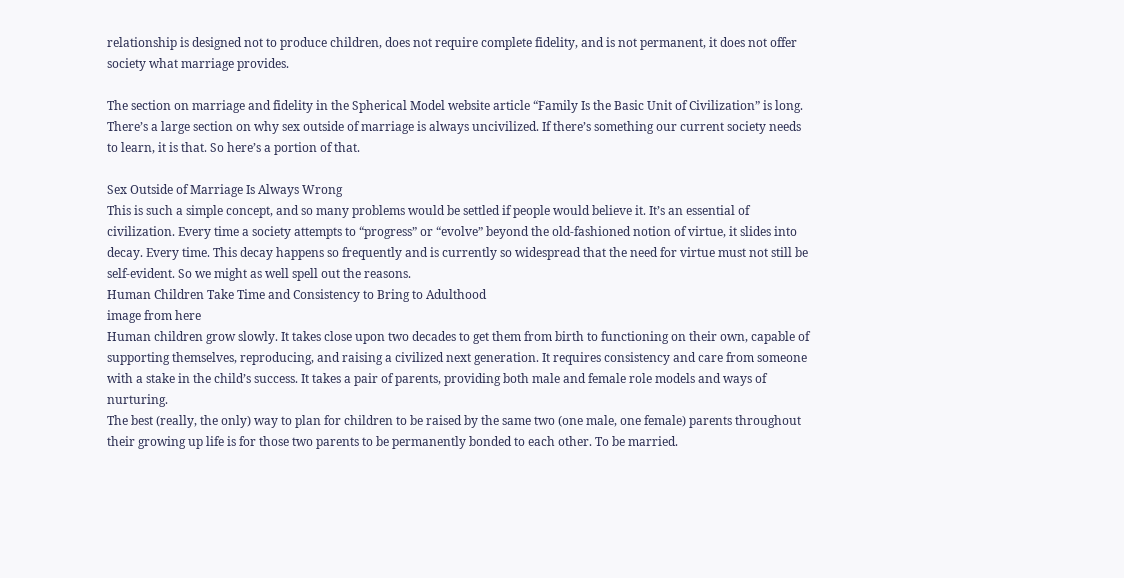relationship is designed not to produce children, does not require complete fidelity, and is not permanent, it does not offer society what marriage provides.

The section on marriage and fidelity in the Spherical Model website article “Family Is the Basic Unit of Civilization” is long. There’s a large section on why sex outside of marriage is always uncivilized. If there’s something our current society needs to learn, it is that. So here’s a portion of that.

Sex Outside of Marriage Is Always Wrong
This is such a simple concept, and so many problems would be settled if people would believe it. It’s an essential of civilization. Every time a society attempts to “progress” or “evolve” beyond the old-fashioned notion of virtue, it slides into decay. Every time. This decay happens so frequently and is currently so widespread that the need for virtue must not still be self-evident. So we might as well spell out the reasons.
Human Children Take Time and Consistency to Bring to Adulthood
image from here
Human children grow slowly. It takes close upon two decades to get them from birth to functioning on their own, capable of supporting themselves, reproducing, and raising a civilized next generation. It requires consistency and care from someone with a stake in the child’s success. It takes a pair of parents, providing both male and female role models and ways of nurturing.
The best (really, the only) way to plan for children to be raised by the same two (one male, one female) parents throughout their growing up life is for those two parents to be permanently bonded to each other. To be married.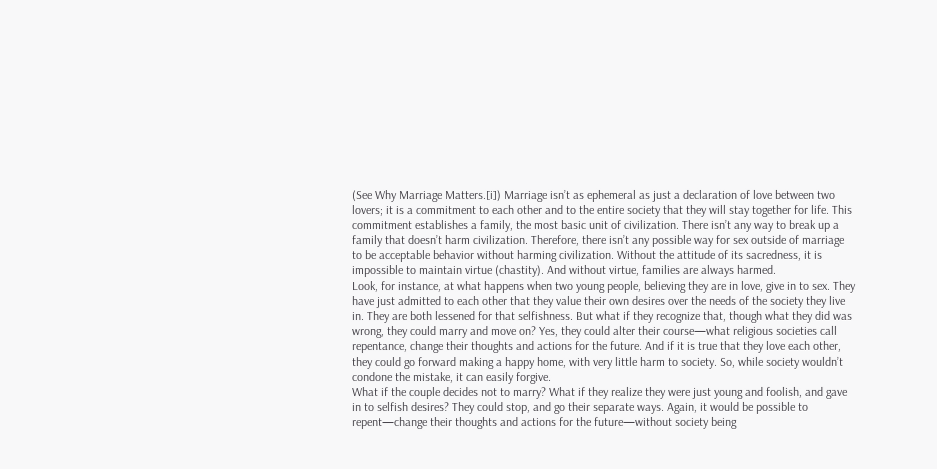(See Why Marriage Matters.[i]) Marriage isn’t as ephemeral as just a declaration of love between two lovers; it is a commitment to each other and to the entire society that they will stay together for life. This commitment establishes a family, the most basic unit of civilization. There isn’t any way to break up a family that doesn’t harm civilization. Therefore, there isn’t any possible way for sex outside of marriage to be acceptable behavior without harming civilization. Without the attitude of its sacredness, it is impossible to maintain virtue (chastity). And without virtue, families are always harmed.
Look, for instance, at what happens when two young people, believing they are in love, give in to sex. They have just admitted to each other that they value their own desires over the needs of the society they live in. They are both lessened for that selfishness. But what if they recognize that, though what they did was wrong, they could marry and move on? Yes, they could alter their course—what religious societies call repentance, change their thoughts and actions for the future. And if it is true that they love each other, they could go forward making a happy home, with very little harm to society. So, while society wouldn’t condone the mistake, it can easily forgive.
What if the couple decides not to marry? What if they realize they were just young and foolish, and gave in to selfish desires? They could stop, and go their separate ways. Again, it would be possible to repent—change their thoughts and actions for the future—without society being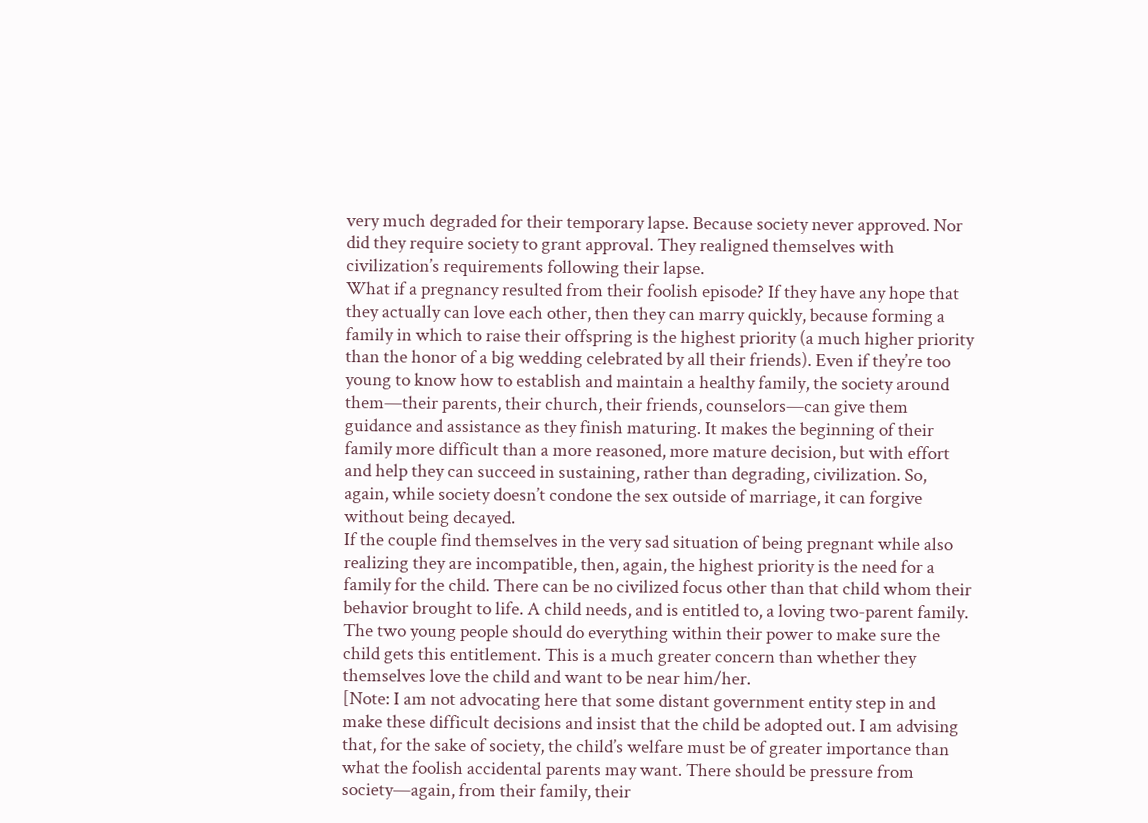very much degraded for their temporary lapse. Because society never approved. Nor did they require society to grant approval. They realigned themselves with civilization’s requirements following their lapse.
What if a pregnancy resulted from their foolish episode? If they have any hope that they actually can love each other, then they can marry quickly, because forming a family in which to raise their offspring is the highest priority (a much higher priority than the honor of a big wedding celebrated by all their friends). Even if they’re too young to know how to establish and maintain a healthy family, the society around them—their parents, their church, their friends, counselors—can give them guidance and assistance as they finish maturing. It makes the beginning of their family more difficult than a more reasoned, more mature decision, but with effort and help they can succeed in sustaining, rather than degrading, civilization. So, again, while society doesn’t condone the sex outside of marriage, it can forgive without being decayed.
If the couple find themselves in the very sad situation of being pregnant while also realizing they are incompatible, then, again, the highest priority is the need for a family for the child. There can be no civilized focus other than that child whom their behavior brought to life. A child needs, and is entitled to, a loving two-parent family. The two young people should do everything within their power to make sure the child gets this entitlement. This is a much greater concern than whether they themselves love the child and want to be near him/her.
[Note: I am not advocating here that some distant government entity step in and make these difficult decisions and insist that the child be adopted out. I am advising that, for the sake of society, the child’s welfare must be of greater importance than what the foolish accidental parents may want. There should be pressure from society—again, from their family, their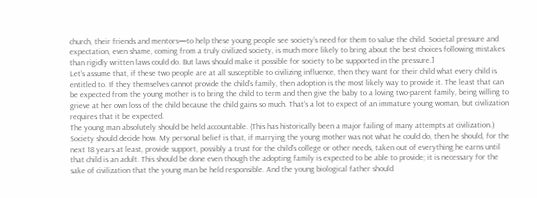church, their friends and mentors—to help these young people see society’s need for them to value the child. Societal pressure and expectation, even shame, coming from a truly civilized society, is much more likely to bring about the best choices following mistakes than rigidly written laws could do. But laws should make it possible for society to be supported in the pressure.]
Let’s assume that, if these two people are at all susceptible to civilizing influence, then they want for their child what every child is entitled to. If they themselves cannot provide the child’s family, then adoption is the most likely way to provide it. The least that can be expected from the young mother is to bring the child to term and then give the baby to a loving two-parent family, being willing to grieve at her own loss of the child because the child gains so much. That’s a lot to expect of an immature young woman, but civilization requires that it be expected.
The young man absolutely should be held accountable. (This has historically been a major failing of many attempts at civilization.) Society should decide how. My personal belief is that, if marrying the young mother was not what he could do, then he should, for the next 18 years at least, provide support, possibly a trust for the child’s college or other needs, taken out of everything he earns until that child is an adult. This should be done even though the adopting family is expected to be able to provide; it is necessary for the sake of civilization that the young man be held responsible. And the young biological father should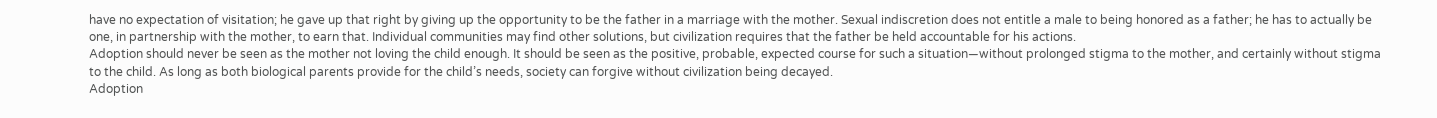have no expectation of visitation; he gave up that right by giving up the opportunity to be the father in a marriage with the mother. Sexual indiscretion does not entitle a male to being honored as a father; he has to actually be one, in partnership with the mother, to earn that. Individual communities may find other solutions, but civilization requires that the father be held accountable for his actions.
Adoption should never be seen as the mother not loving the child enough. It should be seen as the positive, probable, expected course for such a situation—without prolonged stigma to the mother, and certainly without stigma to the child. As long as both biological parents provide for the child’s needs, society can forgive without civilization being decayed.
Adoption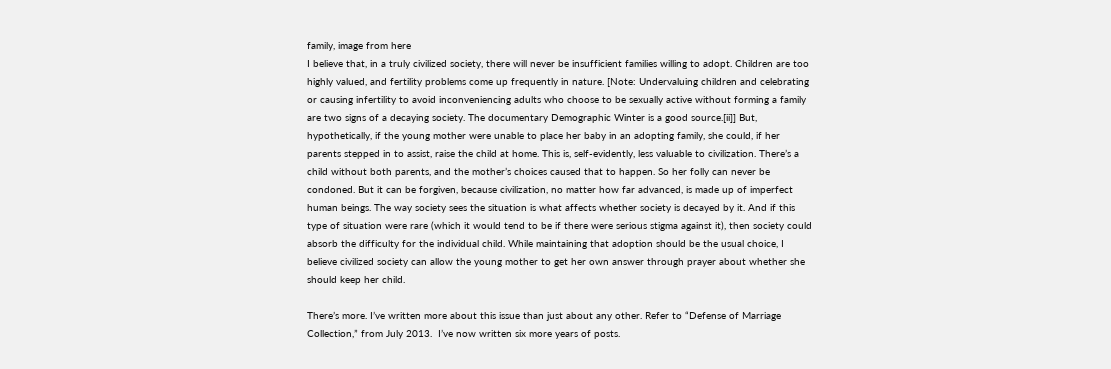family, image from here
I believe that, in a truly civilized society, there will never be insufficient families willing to adopt. Children are too highly valued, and fertility problems come up frequently in nature. [Note: Undervaluing children and celebrating or causing infertility to avoid inconveniencing adults who choose to be sexually active without forming a family are two signs of a decaying society. The documentary Demographic Winter is a good source.[ii]] But, hypothetically, if the young mother were unable to place her baby in an adopting family, she could, if her parents stepped in to assist, raise the child at home. This is, self-evidently, less valuable to civilization. There’s a child without both parents, and the mother’s choices caused that to happen. So her folly can never be condoned. But it can be forgiven, because civilization, no matter how far advanced, is made up of imperfect human beings. The way society sees the situation is what affects whether society is decayed by it. And if this type of situation were rare (which it would tend to be if there were serious stigma against it), then society could absorb the difficulty for the individual child. While maintaining that adoption should be the usual choice, I believe civilized society can allow the young mother to get her own answer through prayer about whether she should keep her child.

There’s more. I’ve written more about this issue than just about any other. Refer to “Defense of Marriage Collection,” from July 2013.  I’ve now written six more years of posts.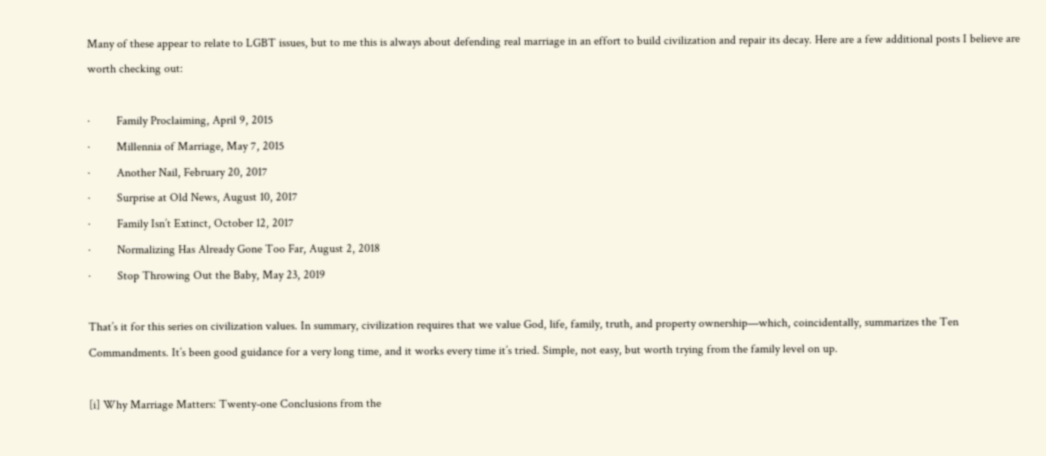Many of these appear to relate to LGBT issues, but to me this is always about defending real marriage in an effort to build civilization and repair its decay. Here are a few additional posts I believe are worth checking out:

·         Family Proclaiming, April 9, 2015
·         Millennia of Marriage, May 7, 2015
·         Another Nail, February 20, 2017
·         Surprise at Old News, August 10, 2017
·         Family Isn’t Extinct, October 12, 2017
·         Normalizing Has Already Gone Too Far, August 2, 2018
·         Stop Throwing Out the Baby, May 23, 2019

That’s it for this series on civilization values. In summary, civilization requires that we value God, life, family, truth, and property ownership—which, coincidentally, summarizes the Ten Commandments. It’s been good guidance for a very long time, and it works every time it’s tried. Simple, not easy, but worth trying from the family level on up.

[i] Why Marriage Matters: Twenty-one Conclusions from the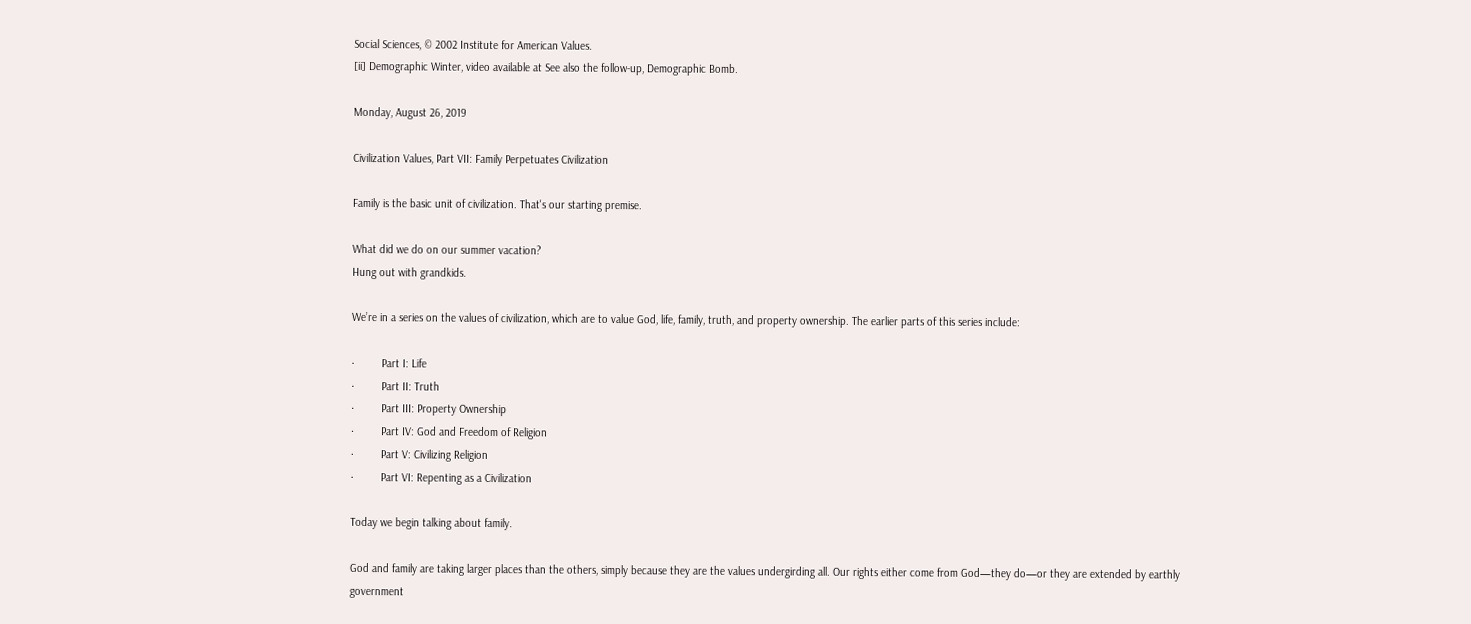Social Sciences, © 2002 Institute for American Values.
[ii] Demographic Winter, video available at See also the follow-up, Demographic Bomb.

Monday, August 26, 2019

Civilization Values, Part VII: Family Perpetuates Civilization

Family is the basic unit of civilization. That's our starting premise.

What did we do on our summer vacation?
Hung out with grandkids.

We’re in a series on the values of civilization, which are to value God, life, family, truth, and property ownership. The earlier parts of this series include:

·         Part I: Life
·         Part II: Truth
·         Part III: Property Ownership
·         Part IV: God and Freedom of Religion
·         Part V: Civilizing Religion
·         Part VI: Repenting as a Civilization

Today we begin talking about family.

God and family are taking larger places than the others, simply because they are the values undergirding all. Our rights either come from God—they do—or they are extended by earthly government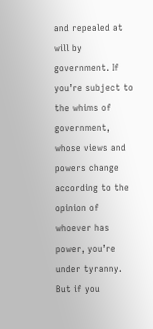and repealed at will by government. If you’re subject to the whims of government, whose views and powers change according to the opinion of whoever has power, you’re under tyranny. But if you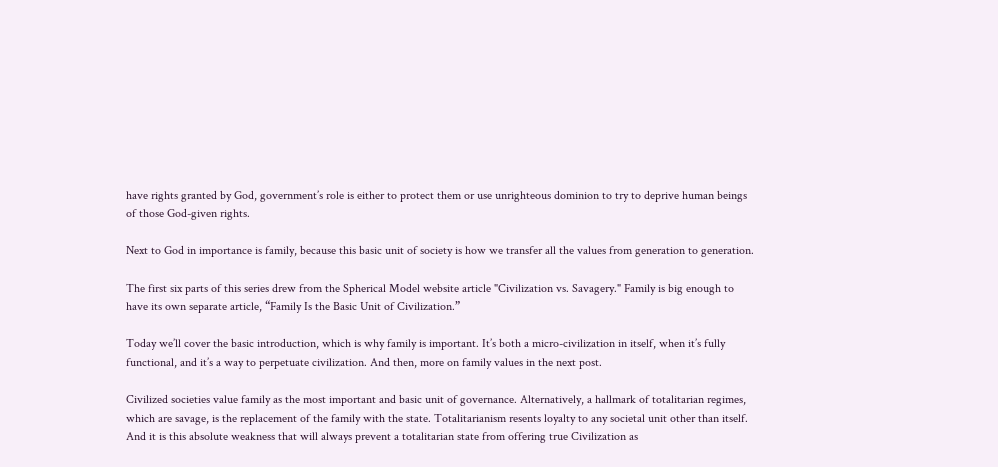have rights granted by God, government’s role is either to protect them or use unrighteous dominion to try to deprive human beings of those God-given rights.

Next to God in importance is family, because this basic unit of society is how we transfer all the values from generation to generation.

The first six parts of this series drew from the Spherical Model website article "Civilization vs. Savagery." Family is big enough to have its own separate article, “Family Is the Basic Unit of Civilization.”

Today we’ll cover the basic introduction, which is why family is important. It’s both a micro-civilization in itself, when it’s fully functional, and it’s a way to perpetuate civilization. And then, more on family values in the next post.

Civilized societies value family as the most important and basic unit of governance. Alternatively, a hallmark of totalitarian regimes, which are savage, is the replacement of the family with the state. Totalitarianism resents loyalty to any societal unit other than itself. And it is this absolute weakness that will always prevent a totalitarian state from offering true Civilization as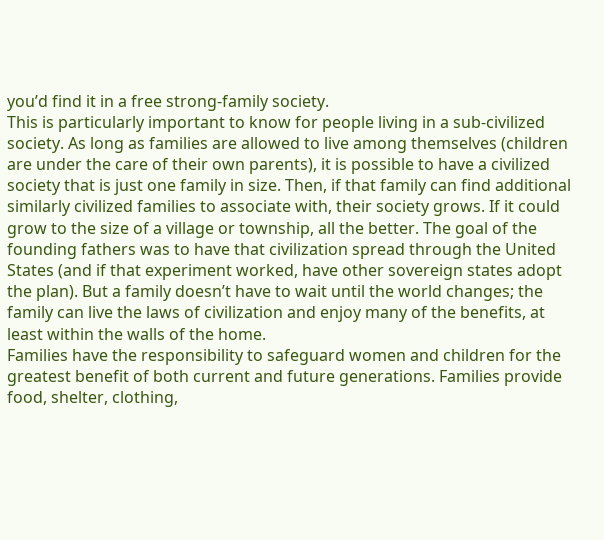you’d find it in a free strong-family society.
This is particularly important to know for people living in a sub-civilized society. As long as families are allowed to live among themselves (children are under the care of their own parents), it is possible to have a civilized society that is just one family in size. Then, if that family can find additional similarly civilized families to associate with, their society grows. If it could grow to the size of a village or township, all the better. The goal of the founding fathers was to have that civilization spread through the United States (and if that experiment worked, have other sovereign states adopt the plan). But a family doesn’t have to wait until the world changes; the family can live the laws of civilization and enjoy many of the benefits, at least within the walls of the home.
Families have the responsibility to safeguard women and children for the greatest benefit of both current and future generations. Families provide food, shelter, clothing,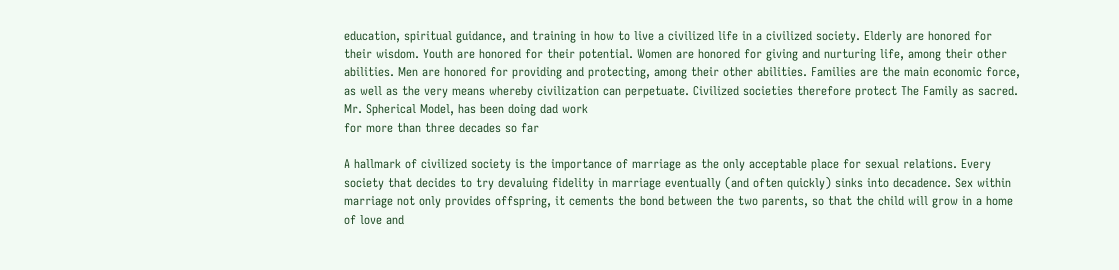education, spiritual guidance, and training in how to live a civilized life in a civilized society. Elderly are honored for their wisdom. Youth are honored for their potential. Women are honored for giving and nurturing life, among their other abilities. Men are honored for providing and protecting, among their other abilities. Families are the main economic force, as well as the very means whereby civilization can perpetuate. Civilized societies therefore protect The Family as sacred.
Mr. Spherical Model, has been doing dad work
for more than three decades so far

A hallmark of civilized society is the importance of marriage as the only acceptable place for sexual relations. Every society that decides to try devaluing fidelity in marriage eventually (and often quickly) sinks into decadence. Sex within marriage not only provides offspring, it cements the bond between the two parents, so that the child will grow in a home of love and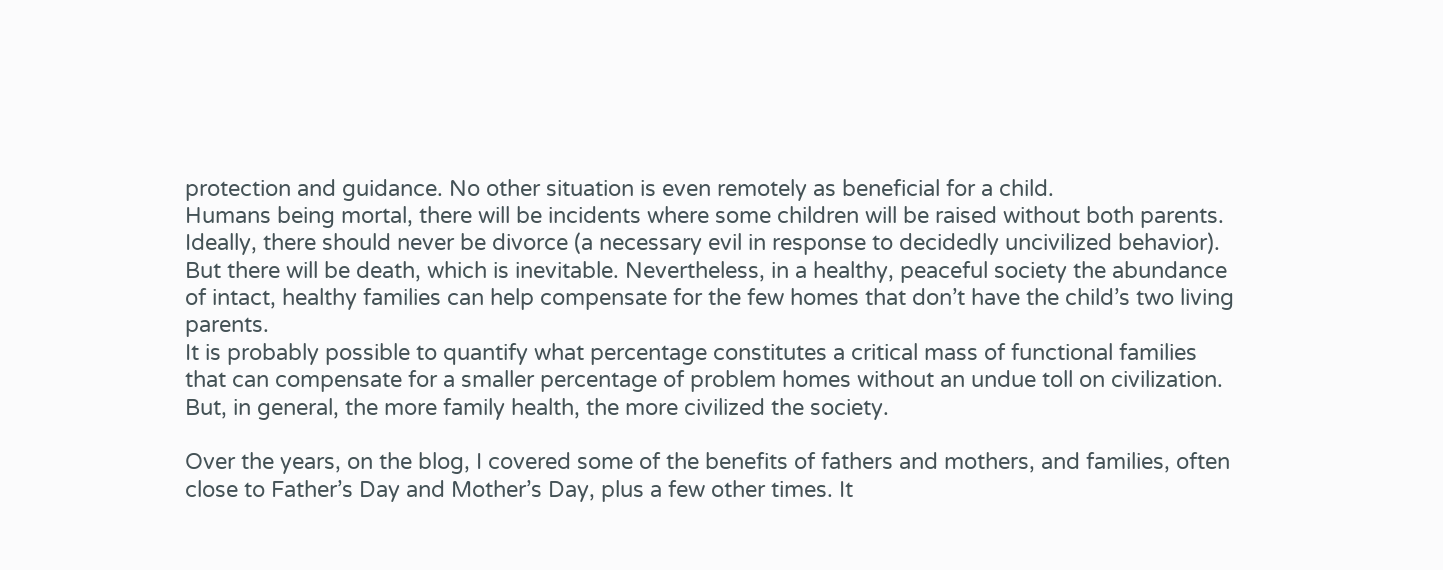protection and guidance. No other situation is even remotely as beneficial for a child.
Humans being mortal, there will be incidents where some children will be raised without both parents. Ideally, there should never be divorce (a necessary evil in response to decidedly uncivilized behavior). But there will be death, which is inevitable. Nevertheless, in a healthy, peaceful society the abundance of intact, healthy families can help compensate for the few homes that don’t have the child’s two living parents.
It is probably possible to quantify what percentage constitutes a critical mass of functional families that can compensate for a smaller percentage of problem homes without an undue toll on civilization. But, in general, the more family health, the more civilized the society.

Over the years, on the blog, I covered some of the benefits of fathers and mothers, and families, often close to Father’s Day and Mother’s Day, plus a few other times. It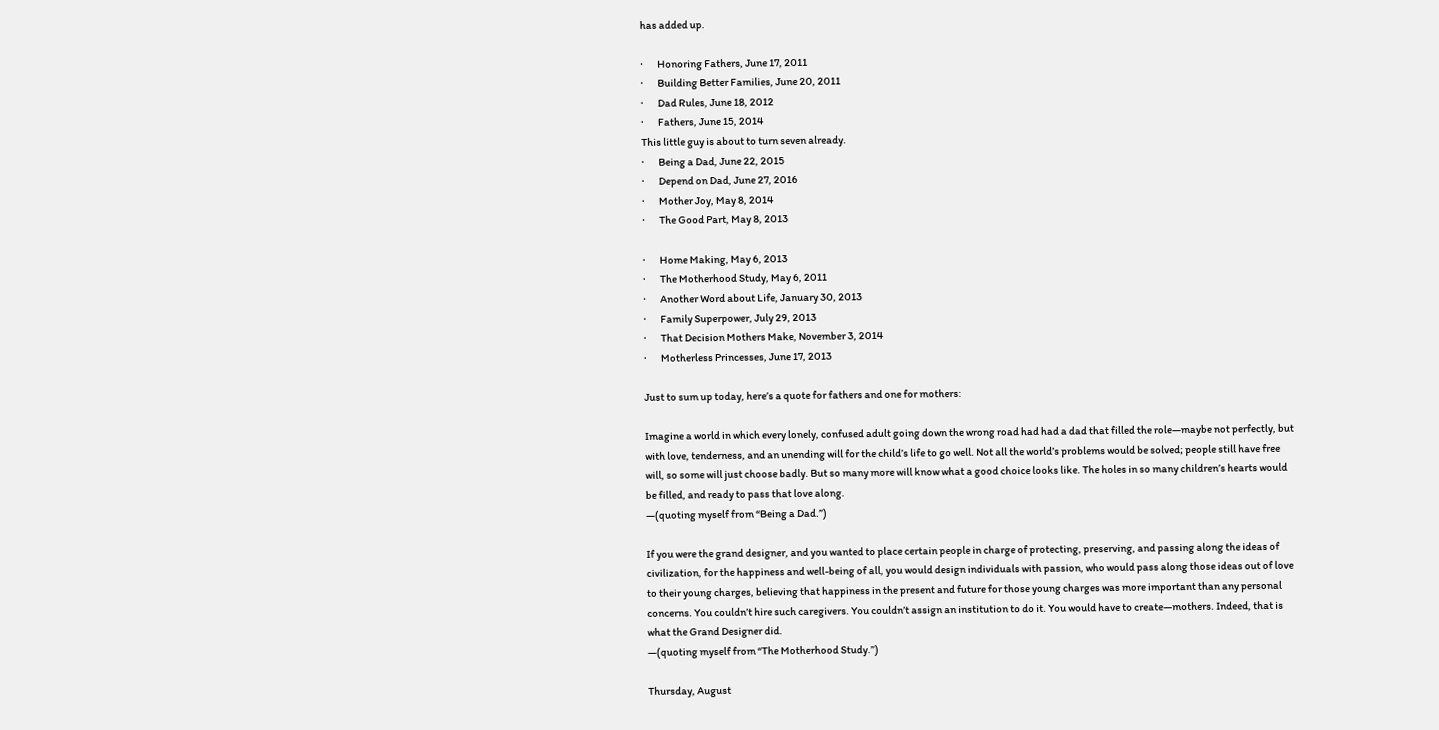has added up.

·       Honoring Fathers, June 17, 2011
·       Building Better Families, June 20, 2011
·       Dad Rules, June 18, 2012
·       Fathers, June 15, 2014
This little guy is about to turn seven already.
·       Being a Dad, June 22, 2015
·       Depend on Dad, June 27, 2016
·       Mother Joy, May 8, 2014
·       The Good Part, May 8, 2013

·       Home Making, May 6, 2013
·       The Motherhood Study, May 6, 2011
·       Another Word about Life, January 30, 2013
·       Family Superpower, July 29, 2013
·       That Decision Mothers Make, November 3, 2014
·       Motherless Princesses, June 17, 2013

Just to sum up today, here’s a quote for fathers and one for mothers:

Imagine a world in which every lonely, confused adult going down the wrong road had had a dad that filled the role—maybe not perfectly, but with love, tenderness, and an unending will for the child’s life to go well. Not all the world’s problems would be solved; people still have free will, so some will just choose badly. But so many more will know what a good choice looks like. The holes in so many children’s hearts would be filled, and ready to pass that love along.
—(quoting myself from “Being a Dad.”)

If you were the grand designer, and you wanted to place certain people in charge of protecting, preserving, and passing along the ideas of civilization, for the happiness and well-being of all, you would design individuals with passion, who would pass along those ideas out of love to their young charges, believing that happiness in the present and future for those young charges was more important than any personal concerns. You couldn’t hire such caregivers. You couldn’t assign an institution to do it. You would have to create—mothers. Indeed, that is what the Grand Designer did.
—(quoting myself from “The Motherhood Study.”)

Thursday, August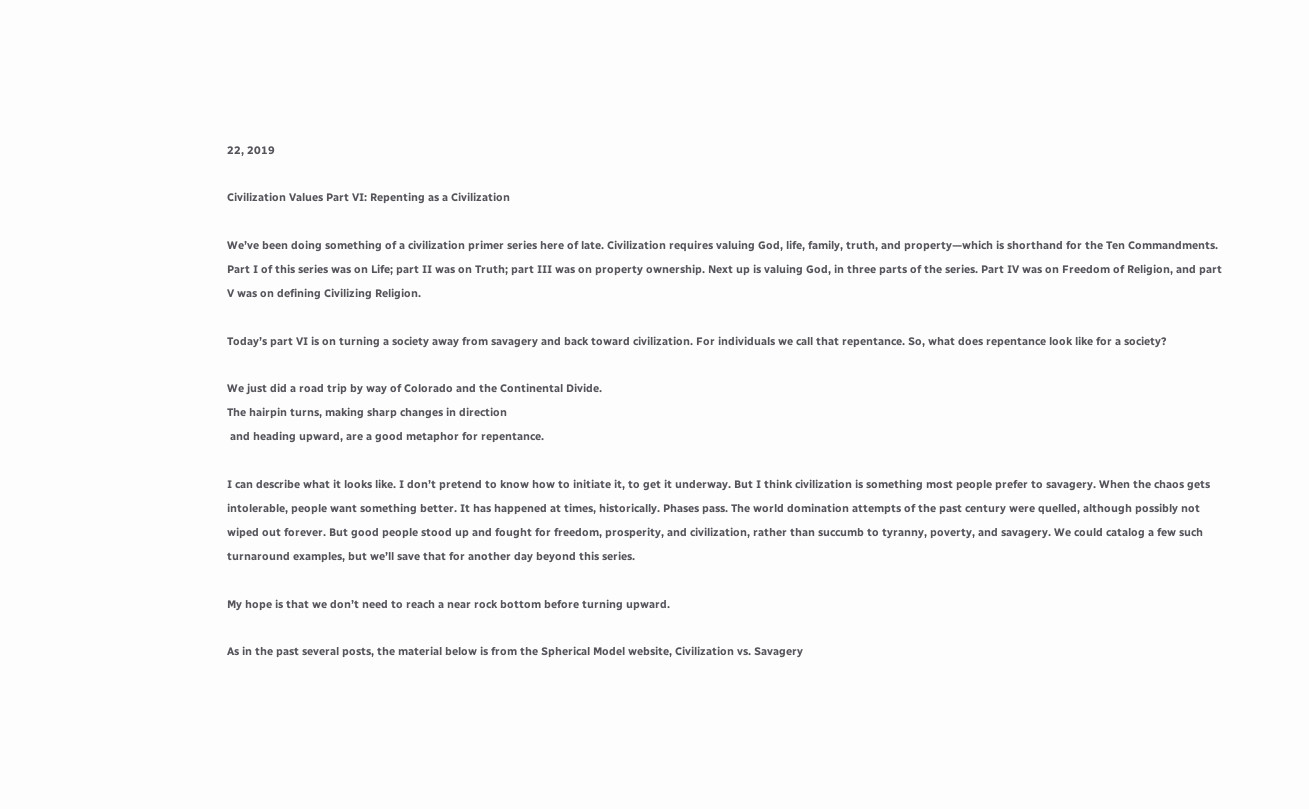22, 2019

Civilization Values Part VI: Repenting as a Civilization

We’ve been doing something of a civilization primer series here of late. Civilization requires valuing God, life, family, truth, and property—which is shorthand for the Ten Commandments. Part I of this series was on Life; part II was on Truth; part III was on property ownership. Next up is valuing God, in three parts of the series. Part IV was on Freedom of Religion, and part V was on defining Civilizing Religion.

Today’s part VI is on turning a society away from savagery and back toward civilization. For individuals we call that repentance. So, what does repentance look like for a society?

We just did a road trip by way of Colorado and the Continental Divide.
The hairpin turns, making sharp changes in direction
 and heading upward, are a good metaphor for repentance.

I can describe what it looks like. I don’t pretend to know how to initiate it, to get it underway. But I think civilization is something most people prefer to savagery. When the chaos gets intolerable, people want something better. It has happened at times, historically. Phases pass. The world domination attempts of the past century were quelled, although possibly not wiped out forever. But good people stood up and fought for freedom, prosperity, and civilization, rather than succumb to tyranny, poverty, and savagery. We could catalog a few such turnaround examples, but we’ll save that for another day beyond this series.

My hope is that we don’t need to reach a near rock bottom before turning upward.

As in the past several posts, the material below is from the Spherical Model website, Civilization vs. Savagery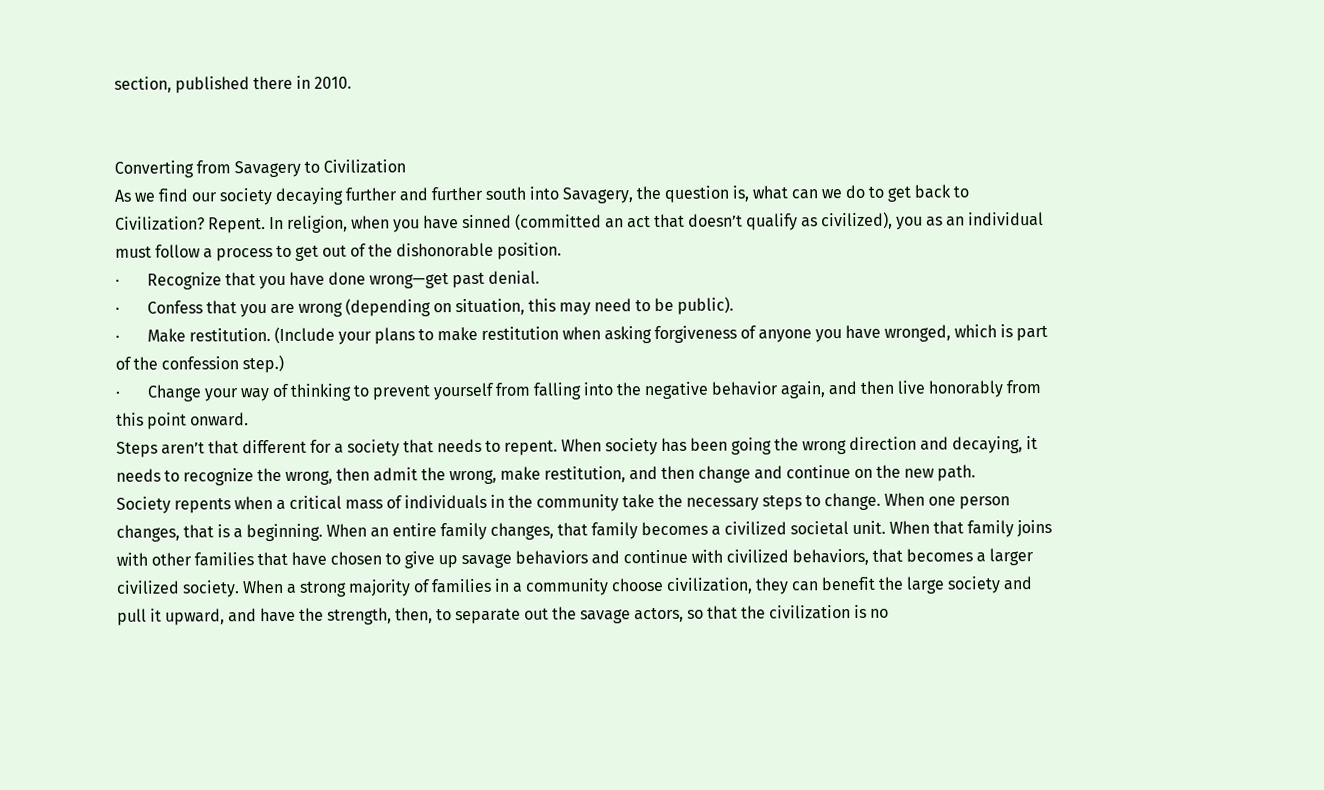section, published there in 2010.


Converting from Savagery to Civilization
As we find our society decaying further and further south into Savagery, the question is, what can we do to get back to Civilization? Repent. In religion, when you have sinned (committed an act that doesn’t qualify as civilized), you as an individual must follow a process to get out of the dishonorable position.
·       Recognize that you have done wrong—get past denial.
·       Confess that you are wrong (depending on situation, this may need to be public).
·       Make restitution. (Include your plans to make restitution when asking forgiveness of anyone you have wronged, which is part of the confession step.)
·       Change your way of thinking to prevent yourself from falling into the negative behavior again, and then live honorably from this point onward.
Steps aren’t that different for a society that needs to repent. When society has been going the wrong direction and decaying, it needs to recognize the wrong, then admit the wrong, make restitution, and then change and continue on the new path.
Society repents when a critical mass of individuals in the community take the necessary steps to change. When one person changes, that is a beginning. When an entire family changes, that family becomes a civilized societal unit. When that family joins with other families that have chosen to give up savage behaviors and continue with civilized behaviors, that becomes a larger civilized society. When a strong majority of families in a community choose civilization, they can benefit the large society and pull it upward, and have the strength, then, to separate out the savage actors, so that the civilization is no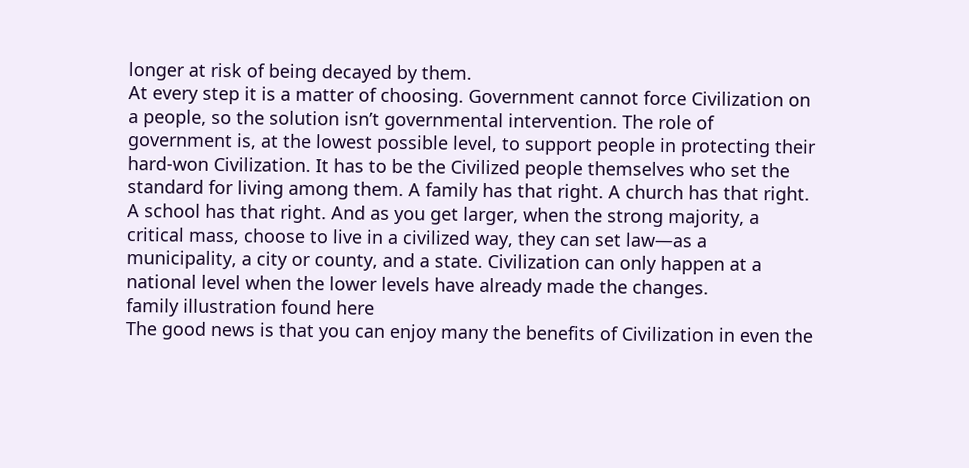longer at risk of being decayed by them.
At every step it is a matter of choosing. Government cannot force Civilization on a people, so the solution isn’t governmental intervention. The role of government is, at the lowest possible level, to support people in protecting their hard-won Civilization. It has to be the Civilized people themselves who set the standard for living among them. A family has that right. A church has that right. A school has that right. And as you get larger, when the strong majority, a critical mass, choose to live in a civilized way, they can set law—as a municipality, a city or county, and a state. Civilization can only happen at a national level when the lower levels have already made the changes.
family illustration found here
The good news is that you can enjoy many the benefits of Civilization in even the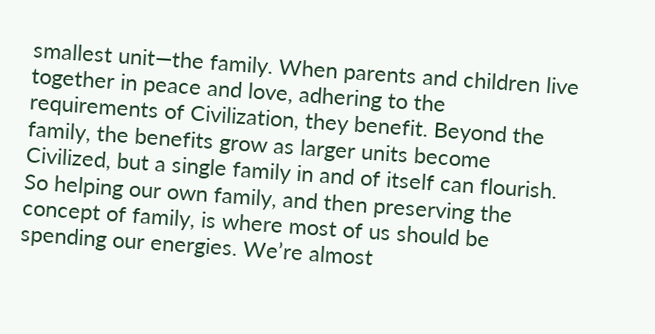smallest unit—the family. When parents and children live together in peace and love, adhering to the requirements of Civilization, they benefit. Beyond the family, the benefits grow as larger units become Civilized, but a single family in and of itself can flourish. So helping our own family, and then preserving the concept of family, is where most of us should be spending our energies. We’re almost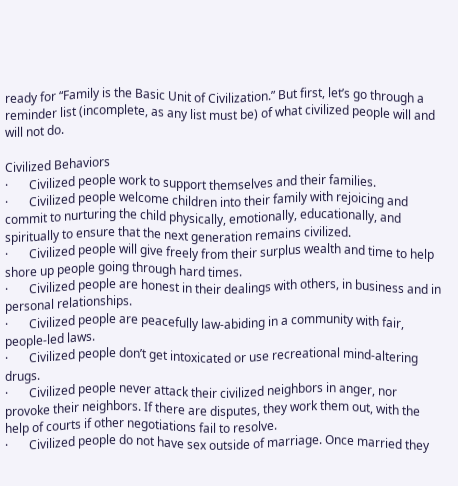ready for “Family is the Basic Unit of Civilization.” But first, let’s go through a reminder list (incomplete, as any list must be) of what civilized people will and will not do.

Civilized Behaviors
·       Civilized people work to support themselves and their families.
·       Civilized people welcome children into their family with rejoicing and commit to nurturing the child physically, emotionally, educationally, and spiritually to ensure that the next generation remains civilized.
·       Civilized people will give freely from their surplus wealth and time to help shore up people going through hard times.
·       Civilized people are honest in their dealings with others, in business and in personal relationships.
·       Civilized people are peacefully law-abiding in a community with fair, people-led laws.
·       Civilized people don’t get intoxicated or use recreational mind-altering drugs.
·       Civilized people never attack their civilized neighbors in anger, nor provoke their neighbors. If there are disputes, they work them out, with the help of courts if other negotiations fail to resolve.
·       Civilized people do not have sex outside of marriage. Once married they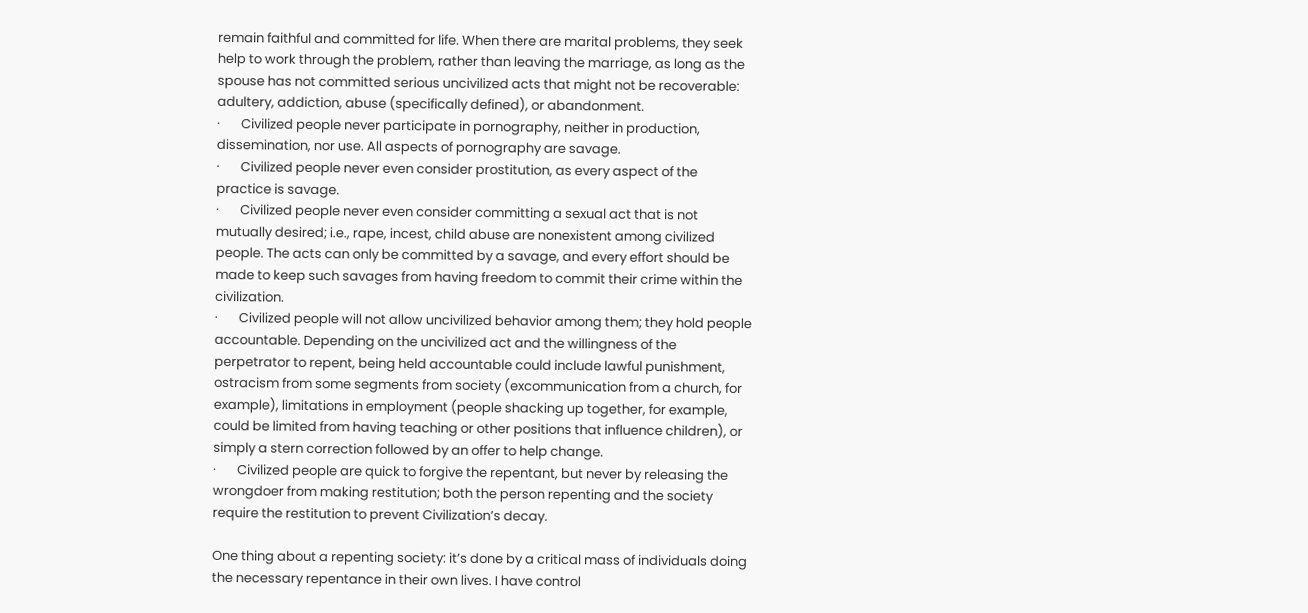remain faithful and committed for life. When there are marital problems, they seek help to work through the problem, rather than leaving the marriage, as long as the spouse has not committed serious uncivilized acts that might not be recoverable: adultery, addiction, abuse (specifically defined), or abandonment.
·       Civilized people never participate in pornography, neither in production, dissemination, nor use. All aspects of pornography are savage.
·       Civilized people never even consider prostitution, as every aspect of the practice is savage.
·       Civilized people never even consider committing a sexual act that is not mutually desired; i.e., rape, incest, child abuse are nonexistent among civilized people. The acts can only be committed by a savage, and every effort should be made to keep such savages from having freedom to commit their crime within the civilization.
·       Civilized people will not allow uncivilized behavior among them; they hold people accountable. Depending on the uncivilized act and the willingness of the perpetrator to repent, being held accountable could include lawful punishment, ostracism from some segments from society (excommunication from a church, for example), limitations in employment (people shacking up together, for example, could be limited from having teaching or other positions that influence children), or simply a stern correction followed by an offer to help change.
·       Civilized people are quick to forgive the repentant, but never by releasing the wrongdoer from making restitution; both the person repenting and the society require the restitution to prevent Civilization’s decay.

One thing about a repenting society: it’s done by a critical mass of individuals doing the necessary repentance in their own lives. I have control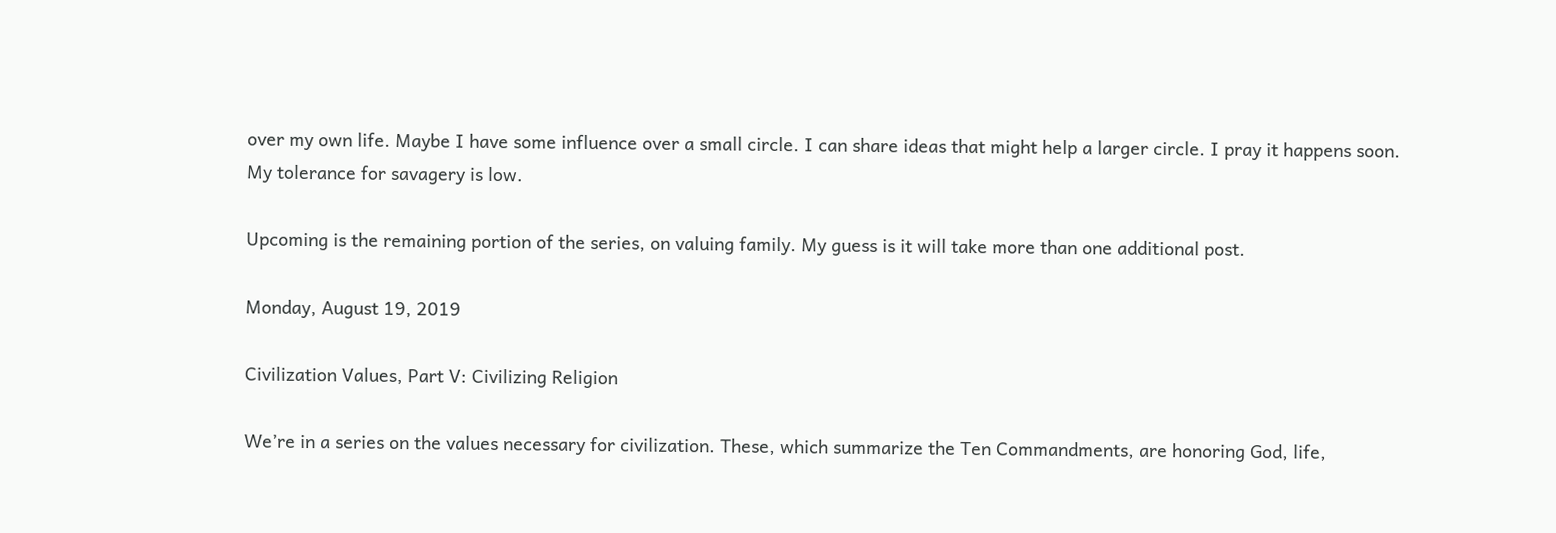over my own life. Maybe I have some influence over a small circle. I can share ideas that might help a larger circle. I pray it happens soon. My tolerance for savagery is low.

Upcoming is the remaining portion of the series, on valuing family. My guess is it will take more than one additional post.

Monday, August 19, 2019

Civilization Values, Part V: Civilizing Religion

We’re in a series on the values necessary for civilization. These, which summarize the Ten Commandments, are honoring God, life,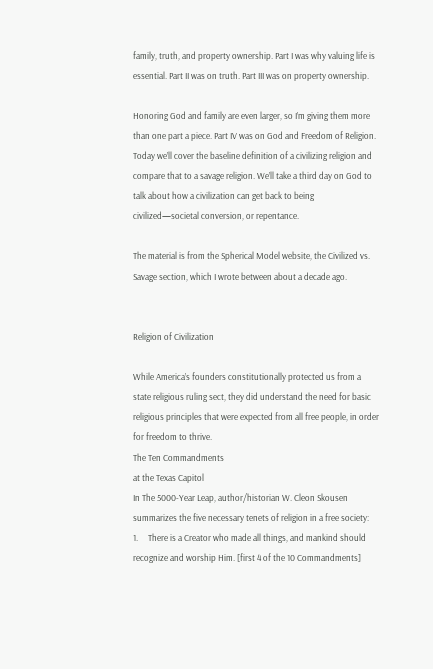family, truth, and property ownership. Part I was why valuing life is essential. Part II was on truth. Part III was on property ownership.

Honoring God and family are even larger, so I’m giving them more than one part a piece. Part IV was on God and Freedom of Religion. Today we’ll cover the baseline definition of a civilizing religion and compare that to a savage religion. We’ll take a third day on God to talk about how a civilization can get back to being civilized—societal conversion, or repentance.

The material is from the Spherical Model website, the Civilized vs. Savage section, which I wrote between about a decade ago.


Religion of Civilization

While America’s founders constitutionally protected us from a state religious ruling sect, they did understand the need for basic religious principles that were expected from all free people, in order for freedom to thrive.
The Ten Commandments
at the Texas Capitol
In The 5000-Year Leap, author/historian W. Cleon Skousen summarizes the five necessary tenets of religion in a free society:
1.     There is a Creator who made all things, and mankind should recognize and worship Him. [first 4 of the 10 Commandments]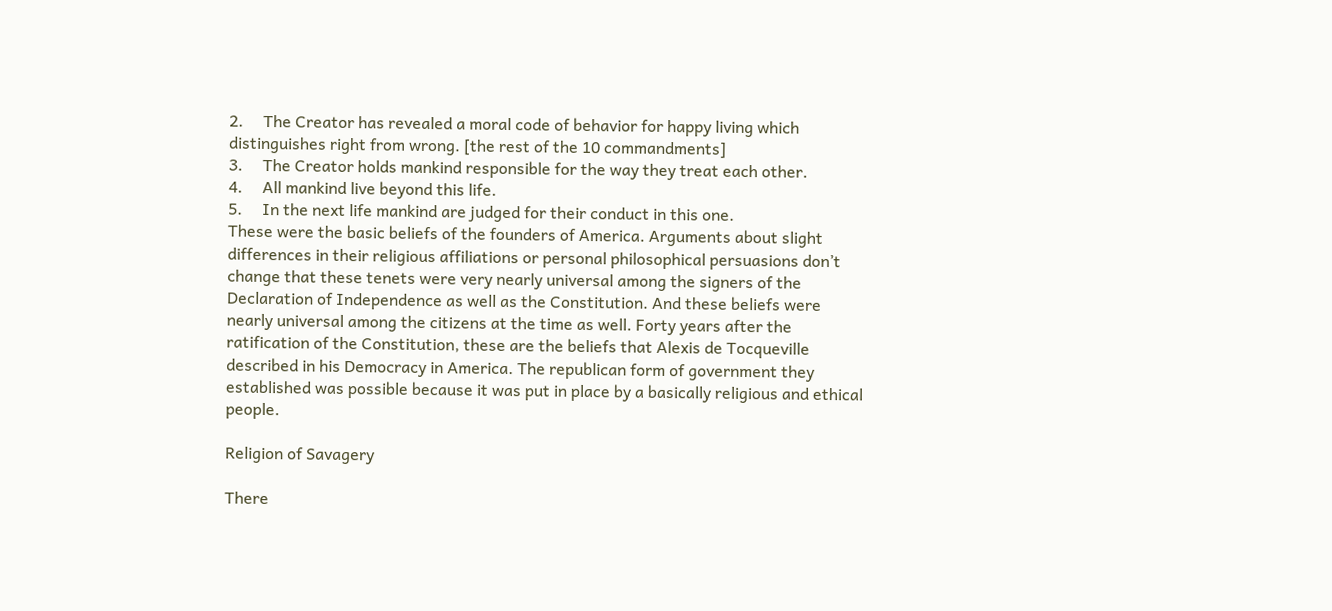2.     The Creator has revealed a moral code of behavior for happy living which distinguishes right from wrong. [the rest of the 10 commandments]
3.     The Creator holds mankind responsible for the way they treat each other.
4.     All mankind live beyond this life.
5.     In the next life mankind are judged for their conduct in this one.
These were the basic beliefs of the founders of America. Arguments about slight differences in their religious affiliations or personal philosophical persuasions don’t change that these tenets were very nearly universal among the signers of the Declaration of Independence as well as the Constitution. And these beliefs were nearly universal among the citizens at the time as well. Forty years after the ratification of the Constitution, these are the beliefs that Alexis de Tocqueville described in his Democracy in America. The republican form of government they established was possible because it was put in place by a basically religious and ethical people.

Religion of Savagery

There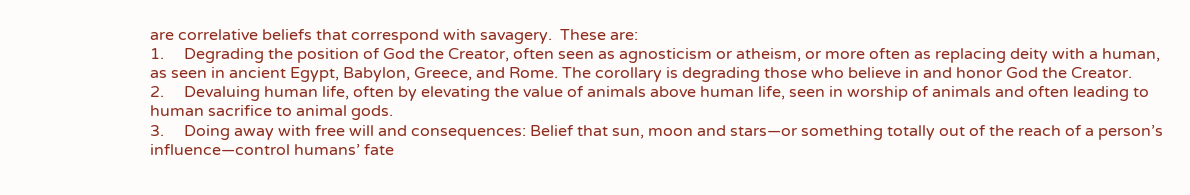are correlative beliefs that correspond with savagery.  These are:
1.     Degrading the position of God the Creator, often seen as agnosticism or atheism, or more often as replacing deity with a human, as seen in ancient Egypt, Babylon, Greece, and Rome. The corollary is degrading those who believe in and honor God the Creator.
2.     Devaluing human life, often by elevating the value of animals above human life, seen in worship of animals and often leading to human sacrifice to animal gods.
3.     Doing away with free will and consequences: Belief that sun, moon and stars—or something totally out of the reach of a person’s influence—control humans’ fate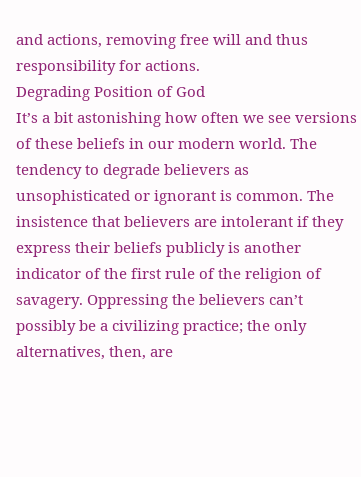and actions, removing free will and thus responsibility for actions.
Degrading Position of God
It’s a bit astonishing how often we see versions of these beliefs in our modern world. The tendency to degrade believers as unsophisticated or ignorant is common. The insistence that believers are intolerant if they express their beliefs publicly is another indicator of the first rule of the religion of savagery. Oppressing the believers can’t possibly be a civilizing practice; the only alternatives, then, are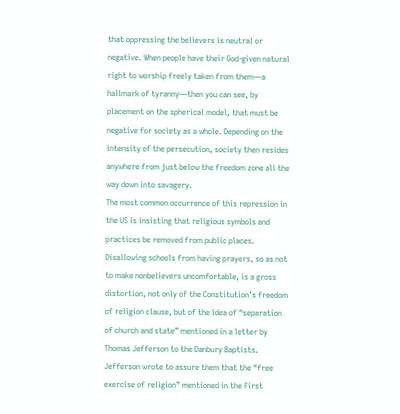that oppressing the believers is neutral or negative. When people have their God-given natural right to worship freely taken from them—a hallmark of tyranny—then you can see, by placement on the spherical model, that must be negative for society as a whole. Depending on the intensity of the persecution, society then resides anywhere from just below the freedom zone all the way down into savagery.
The most common occurrence of this repression in the US is insisting that religious symbols and practices be removed from public places. Disallowing schools from having prayers, so as not to make nonbelievers uncomfortable, is a gross distortion, not only of the Constitution’s freedom of religion clause, but of the idea of “separation of church and state” mentioned in a letter by Thomas Jefferson to the Danbury Baptists. Jefferson wrote to assure them that the “free exercise of religion” mentioned in the First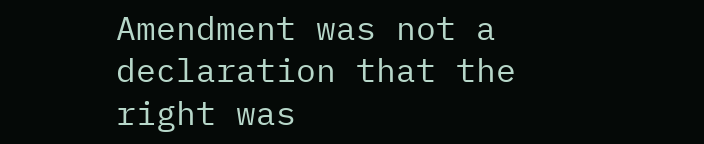Amendment was not a declaration that the right was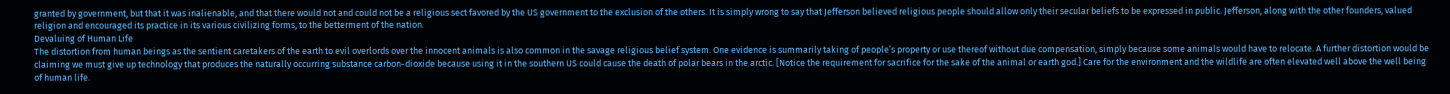granted by government, but that it was inalienable, and that there would not and could not be a religious sect favored by the US government to the exclusion of the others. It is simply wrong to say that Jefferson believed religious people should allow only their secular beliefs to be expressed in public. Jefferson, along with the other founders, valued religion and encouraged its practice in its various civilizing forms, to the betterment of the nation.
Devaluing of Human Life
The distortion from human beings as the sentient caretakers of the earth to evil overlords over the innocent animals is also common in the savage religious belief system. One evidence is summarily taking of people’s property or use thereof without due compensation, simply because some animals would have to relocate. A further distortion would be claiming we must give up technology that produces the naturally occurring substance carbon-dioxide because using it in the southern US could cause the death of polar bears in the arctic. [Notice the requirement for sacrifice for the sake of the animal or earth god.] Care for the environment and the wildlife are often elevated well above the well being of human life.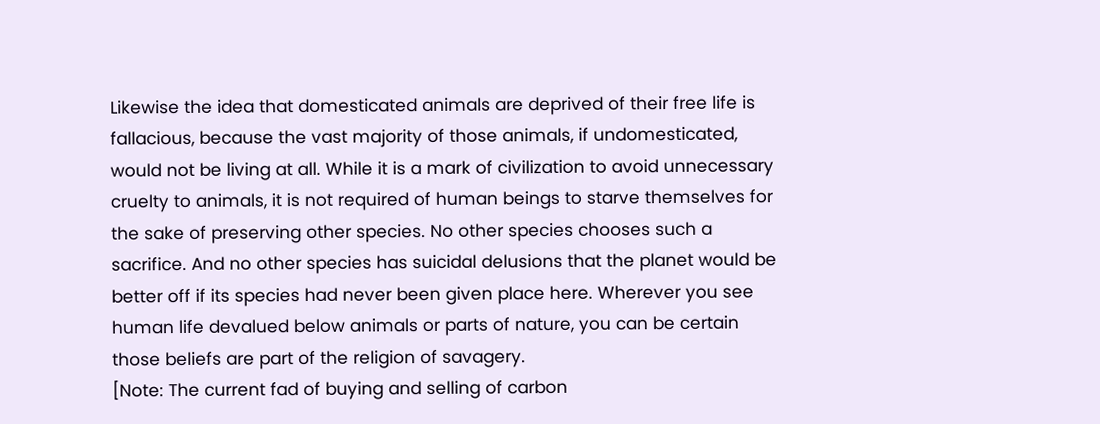Likewise the idea that domesticated animals are deprived of their free life is fallacious, because the vast majority of those animals, if undomesticated, would not be living at all. While it is a mark of civilization to avoid unnecessary cruelty to animals, it is not required of human beings to starve themselves for the sake of preserving other species. No other species chooses such a sacrifice. And no other species has suicidal delusions that the planet would be better off if its species had never been given place here. Wherever you see human life devalued below animals or parts of nature, you can be certain those beliefs are part of the religion of savagery.
[Note: The current fad of buying and selling of carbon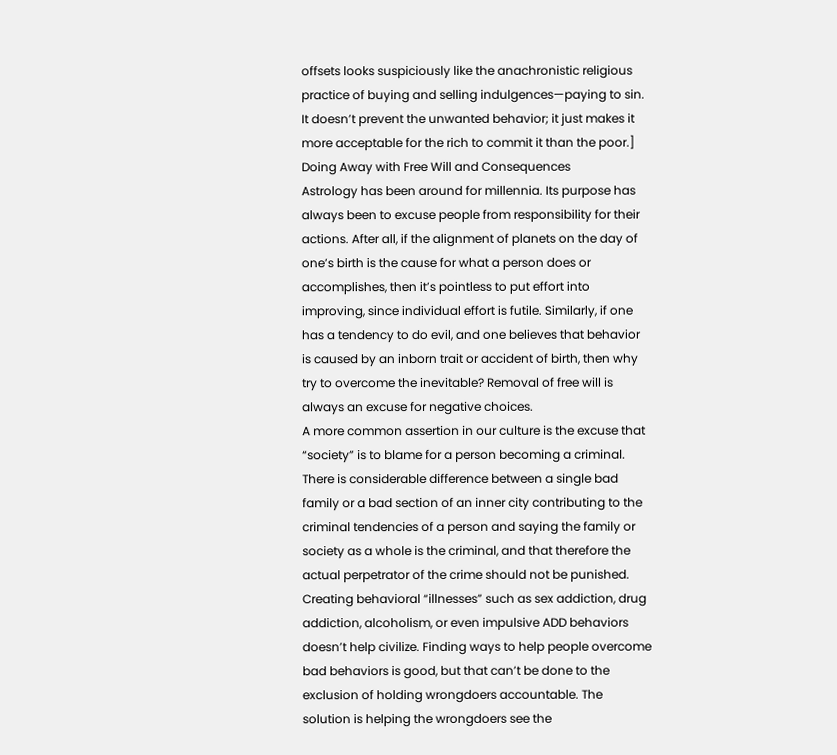offsets looks suspiciously like the anachronistic religious practice of buying and selling indulgences—paying to sin. It doesn’t prevent the unwanted behavior; it just makes it more acceptable for the rich to commit it than the poor.]
Doing Away with Free Will and Consequences
Astrology has been around for millennia. Its purpose has always been to excuse people from responsibility for their actions. After all, if the alignment of planets on the day of one’s birth is the cause for what a person does or accomplishes, then it’s pointless to put effort into improving, since individual effort is futile. Similarly, if one has a tendency to do evil, and one believes that behavior is caused by an inborn trait or accident of birth, then why try to overcome the inevitable? Removal of free will is always an excuse for negative choices.
A more common assertion in our culture is the excuse that “society” is to blame for a person becoming a criminal. There is considerable difference between a single bad family or a bad section of an inner city contributing to the criminal tendencies of a person and saying the family or society as a whole is the criminal, and that therefore the actual perpetrator of the crime should not be punished. Creating behavioral “illnesses” such as sex addiction, drug addiction, alcoholism, or even impulsive ADD behaviors doesn’t help civilize. Finding ways to help people overcome bad behaviors is good, but that can’t be done to the exclusion of holding wrongdoers accountable. The solution is helping the wrongdoers see the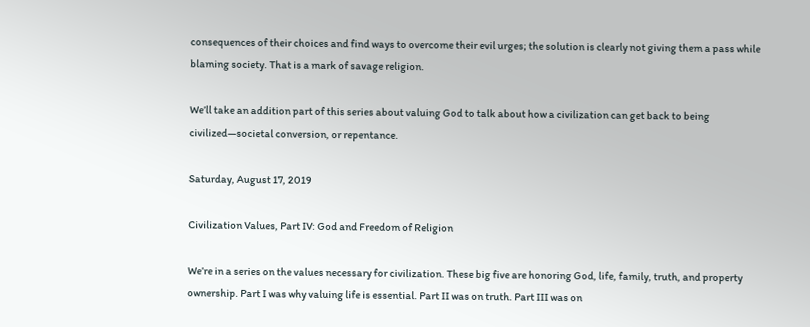consequences of their choices and find ways to overcome their evil urges; the solution is clearly not giving them a pass while blaming society. That is a mark of savage religion.

We’ll take an addition part of this series about valuing God to talk about how a civilization can get back to being civilized—societal conversion, or repentance.

Saturday, August 17, 2019

Civilization Values, Part IV: God and Freedom of Religion

We’re in a series on the values necessary for civilization. These big five are honoring God, life, family, truth, and property ownership. Part I was why valuing life is essential. Part II was on truth. Part III was on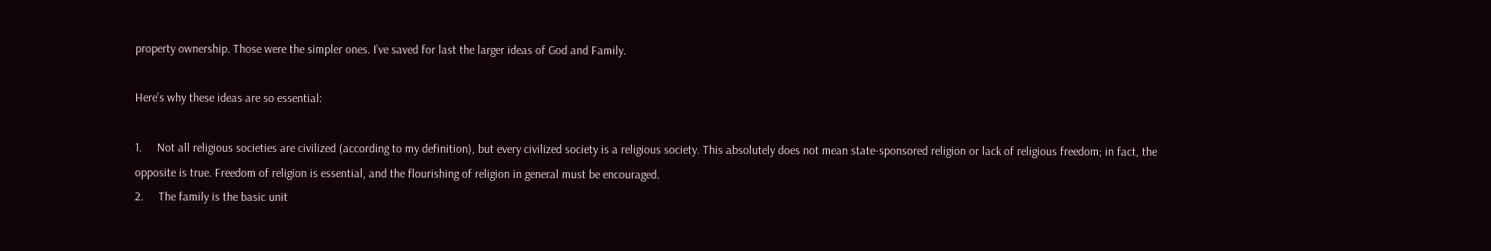property ownership. Those were the simpler ones. I’ve saved for last the larger ideas of God and Family.

Here’s why these ideas are so essential:

1.     Not all religious societies are civilized (according to my definition), but every civilized society is a religious society. This absolutely does not mean state-sponsored religion or lack of religious freedom; in fact, the opposite is true. Freedom of religion is essential, and the flourishing of religion in general must be encouraged.
2.     The family is the basic unit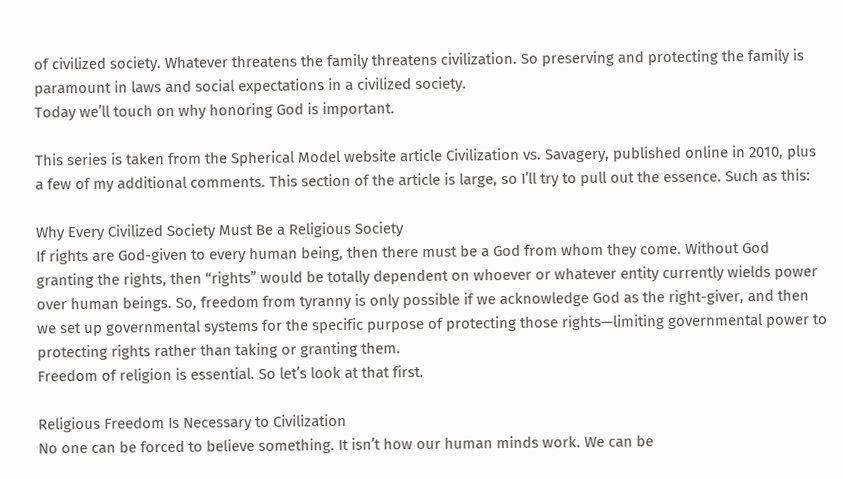of civilized society. Whatever threatens the family threatens civilization. So preserving and protecting the family is paramount in laws and social expectations in a civilized society.
Today we’ll touch on why honoring God is important.

This series is taken from the Spherical Model website article Civilization vs. Savagery, published online in 2010, plus a few of my additional comments. This section of the article is large, so I’ll try to pull out the essence. Such as this:

Why Every Civilized Society Must Be a Religious Society
If rights are God-given to every human being, then there must be a God from whom they come. Without God granting the rights, then “rights” would be totally dependent on whoever or whatever entity currently wields power over human beings. So, freedom from tyranny is only possible if we acknowledge God as the right-giver, and then we set up governmental systems for the specific purpose of protecting those rights—limiting governmental power to protecting rights rather than taking or granting them.
Freedom of religion is essential. So let’s look at that first.

Religious Freedom Is Necessary to Civilization
No one can be forced to believe something. It isn’t how our human minds work. We can be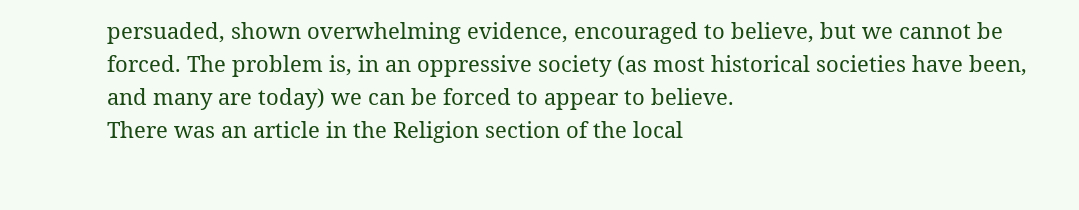persuaded, shown overwhelming evidence, encouraged to believe, but we cannot be forced. The problem is, in an oppressive society (as most historical societies have been, and many are today) we can be forced to appear to believe.
There was an article in the Religion section of the local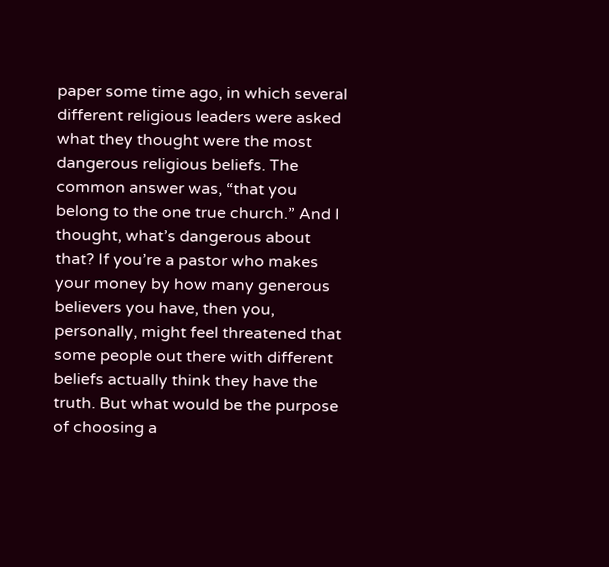paper some time ago, in which several different religious leaders were asked what they thought were the most dangerous religious beliefs. The common answer was, “that you belong to the one true church.” And I thought, what’s dangerous about that? If you’re a pastor who makes your money by how many generous believers you have, then you, personally, might feel threatened that some people out there with different beliefs actually think they have the truth. But what would be the purpose of choosing a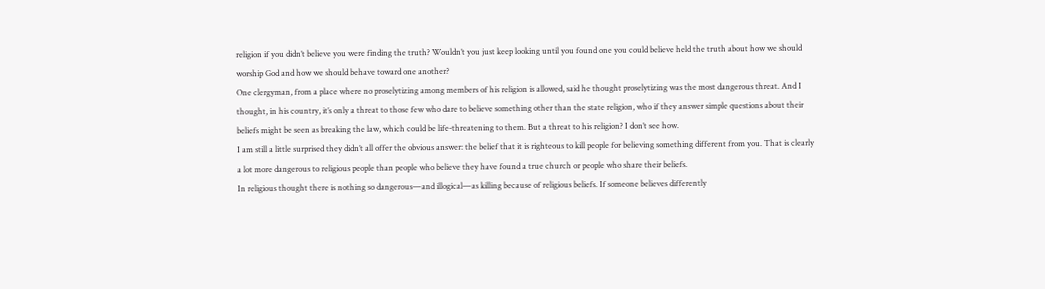religion if you didn’t believe you were finding the truth? Wouldn’t you just keep looking until you found one you could believe held the truth about how we should worship God and how we should behave toward one another?
One clergyman, from a place where no proselytizing among members of his religion is allowed, said he thought proselytizing was the most dangerous threat. And I thought, in his country, it’s only a threat to those few who dare to believe something other than the state religion, who if they answer simple questions about their beliefs might be seen as breaking the law, which could be life-threatening to them. But a threat to his religion? I don’t see how.
I am still a little surprised they didn’t all offer the obvious answer: the belief that it is righteous to kill people for believing something different from you. That is clearly a lot more dangerous to religious people than people who believe they have found a true church or people who share their beliefs.
In religious thought there is nothing so dangerous—and illogical—as killing because of religious beliefs. If someone believes differently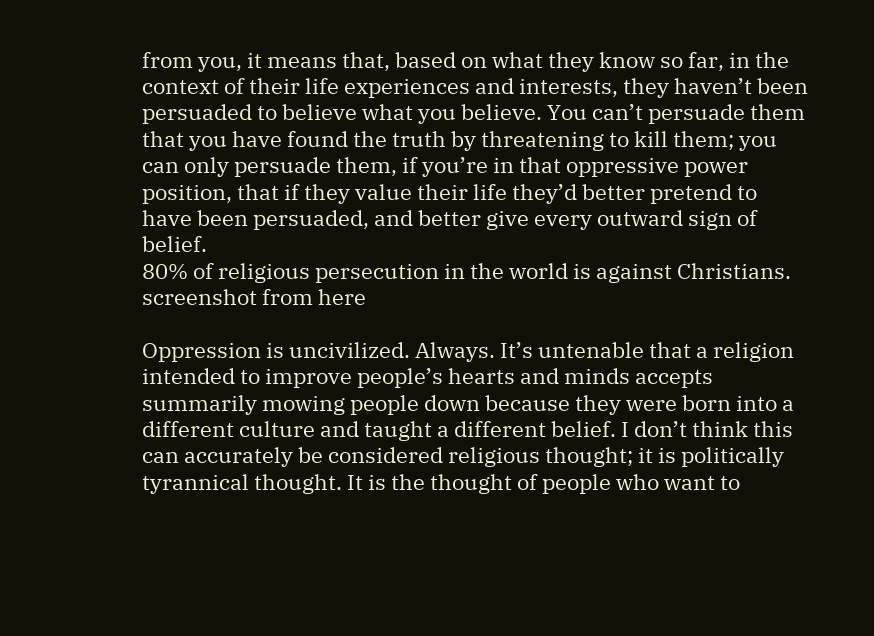from you, it means that, based on what they know so far, in the context of their life experiences and interests, they haven’t been persuaded to believe what you believe. You can’t persuade them that you have found the truth by threatening to kill them; you can only persuade them, if you’re in that oppressive power position, that if they value their life they’d better pretend to have been persuaded, and better give every outward sign of belief.
80% of religious persecution in the world is against Christians.
screenshot from here

Oppression is uncivilized. Always. It’s untenable that a religion intended to improve people’s hearts and minds accepts summarily mowing people down because they were born into a different culture and taught a different belief. I don’t think this can accurately be considered religious thought; it is politically tyrannical thought. It is the thought of people who want to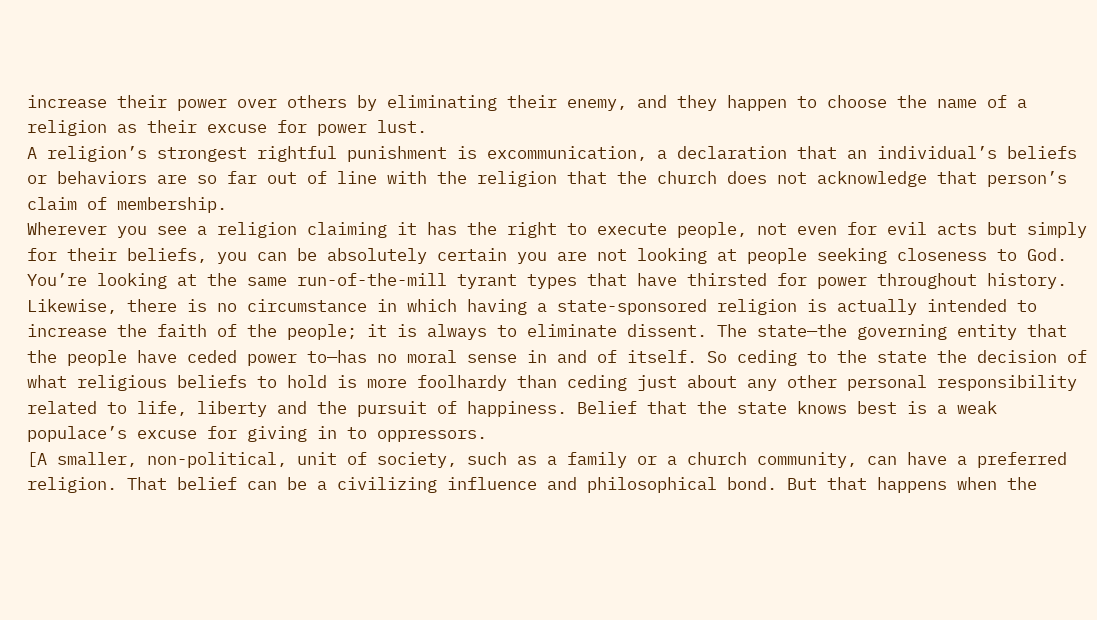increase their power over others by eliminating their enemy, and they happen to choose the name of a religion as their excuse for power lust.
A religion’s strongest rightful punishment is excommunication, a declaration that an individual’s beliefs or behaviors are so far out of line with the religion that the church does not acknowledge that person’s claim of membership.
Wherever you see a religion claiming it has the right to execute people, not even for evil acts but simply for their beliefs, you can be absolutely certain you are not looking at people seeking closeness to God. You’re looking at the same run-of-the-mill tyrant types that have thirsted for power throughout history.
Likewise, there is no circumstance in which having a state-sponsored religion is actually intended to increase the faith of the people; it is always to eliminate dissent. The state—the governing entity that the people have ceded power to—has no moral sense in and of itself. So ceding to the state the decision of what religious beliefs to hold is more foolhardy than ceding just about any other personal responsibility related to life, liberty and the pursuit of happiness. Belief that the state knows best is a weak populace’s excuse for giving in to oppressors.
[A smaller, non-political, unit of society, such as a family or a church community, can have a preferred religion. That belief can be a civilizing influence and philosophical bond. But that happens when the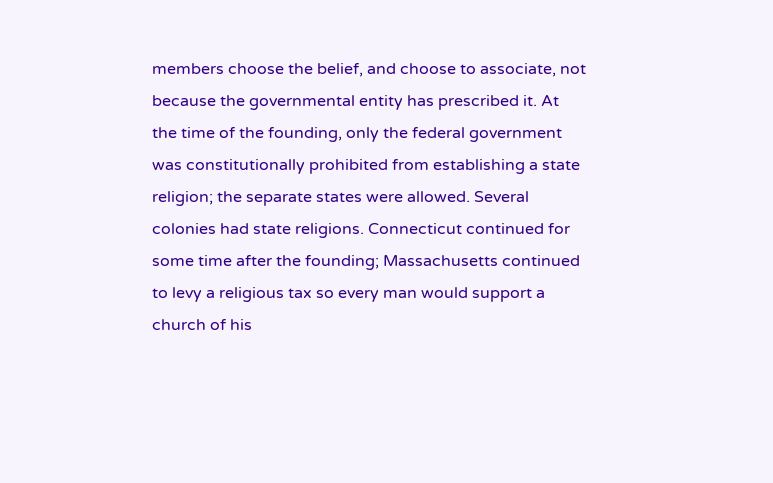members choose the belief, and choose to associate, not because the governmental entity has prescribed it. At the time of the founding, only the federal government was constitutionally prohibited from establishing a state religion; the separate states were allowed. Several colonies had state religions. Connecticut continued for some time after the founding; Massachusetts continued to levy a religious tax so every man would support a church of his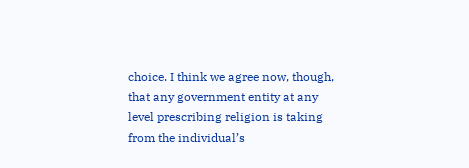choice. I think we agree now, though, that any government entity at any level prescribing religion is taking from the individual’s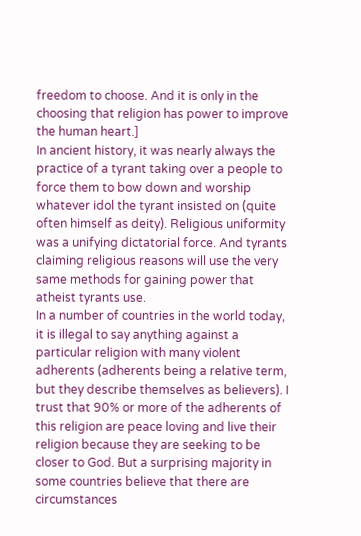freedom to choose. And it is only in the choosing that religion has power to improve the human heart.]
In ancient history, it was nearly always the practice of a tyrant taking over a people to force them to bow down and worship whatever idol the tyrant insisted on (quite often himself as deity). Religious uniformity was a unifying dictatorial force. And tyrants claiming religious reasons will use the very same methods for gaining power that atheist tyrants use.
In a number of countries in the world today, it is illegal to say anything against a particular religion with many violent adherents (adherents being a relative term, but they describe themselves as believers). I trust that 90% or more of the adherents of this religion are peace loving and live their religion because they are seeking to be closer to God. But a surprising majority in some countries believe that there are circumstances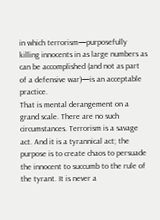in which terrorism—purposefully killing innocents in as large numbers as can be accomplished (and not as part of a defensive war)—is an acceptable practice.
That is mental derangement on a grand scale. There are no such circumstances. Terrorism is a savage act. And it is a tyrannical act; the purpose is to create chaos to persuade the innocent to succumb to the rule of the tyrant. It is never a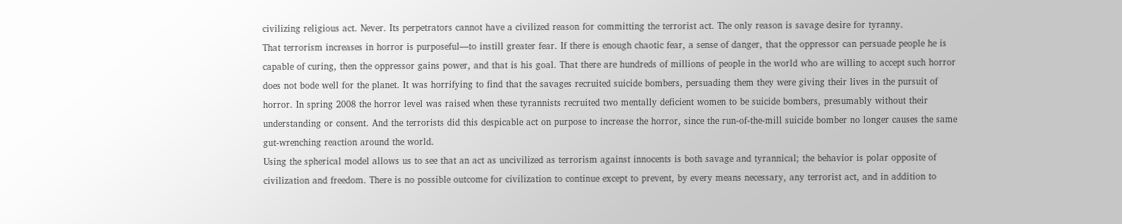civilizing religious act. Never. Its perpetrators cannot have a civilized reason for committing the terrorist act. The only reason is savage desire for tyranny.
That terrorism increases in horror is purposeful—to instill greater fear. If there is enough chaotic fear, a sense of danger, that the oppressor can persuade people he is capable of curing, then the oppressor gains power, and that is his goal. That there are hundreds of millions of people in the world who are willing to accept such horror does not bode well for the planet. It was horrifying to find that the savages recruited suicide bombers, persuading them they were giving their lives in the pursuit of horror. In spring 2008 the horror level was raised when these tyrannists recruited two mentally deficient women to be suicide bombers, presumably without their understanding or consent. And the terrorists did this despicable act on purpose to increase the horror, since the run-of-the-mill suicide bomber no longer causes the same gut-wrenching reaction around the world.
Using the spherical model allows us to see that an act as uncivilized as terrorism against innocents is both savage and tyrannical; the behavior is polar opposite of civilization and freedom. There is no possible outcome for civilization to continue except to prevent, by every means necessary, any terrorist act, and in addition to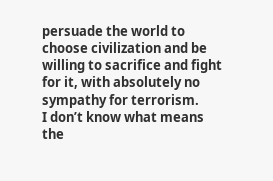persuade the world to choose civilization and be willing to sacrifice and fight for it, with absolutely no sympathy for terrorism.
I don’t know what means the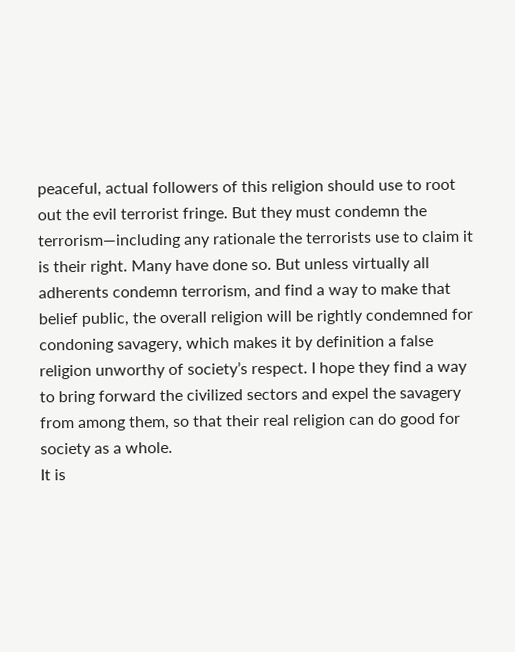peaceful, actual followers of this religion should use to root out the evil terrorist fringe. But they must condemn the terrorism—including any rationale the terrorists use to claim it is their right. Many have done so. But unless virtually all adherents condemn terrorism, and find a way to make that belief public, the overall religion will be rightly condemned for condoning savagery, which makes it by definition a false religion unworthy of society’s respect. I hope they find a way to bring forward the civilized sectors and expel the savagery from among them, so that their real religion can do good for society as a whole.
It is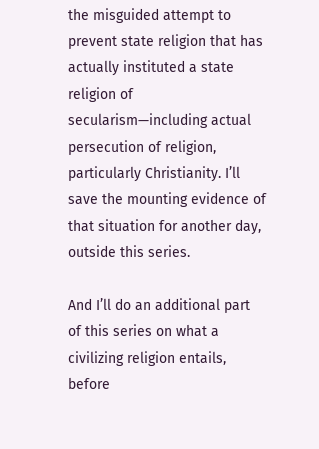the misguided attempt to prevent state religion that has actually instituted a state religion of secularism—including actual persecution of religion, particularly Christianity. I’ll save the mounting evidence of that situation for another day, outside this series.

And I’ll do an additional part of this series on what a civilizing religion entails, before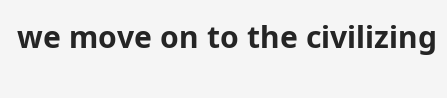we move on to the civilizing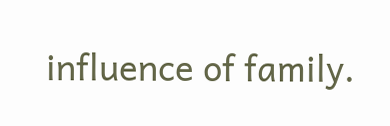influence of family.